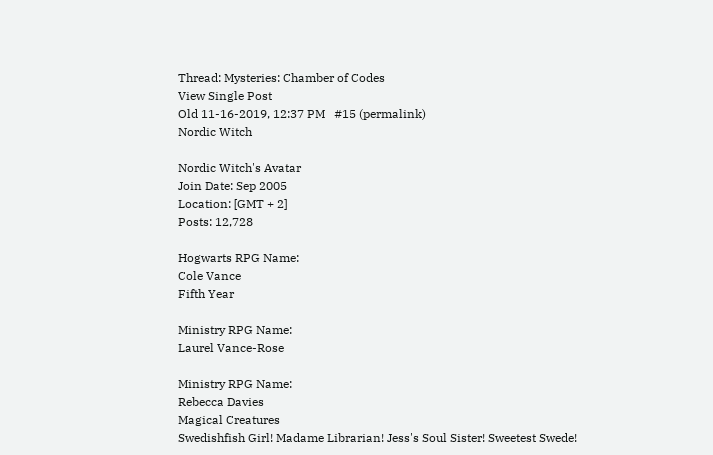Thread: Mysteries: Chamber of Codes
View Single Post
Old 11-16-2019, 12:37 PM   #15 (permalink)
Nordic Witch

Nordic Witch's Avatar
Join Date: Sep 2005
Location: [GMT + 2]
Posts: 12,728

Hogwarts RPG Name:
Cole Vance
Fifth Year

Ministry RPG Name:
Laurel Vance-Rose

Ministry RPG Name:
Rebecca Davies
Magical Creatures
Swedishfish Girl! Madame Librarian! Jess's Soul Sister! Sweetest Swede!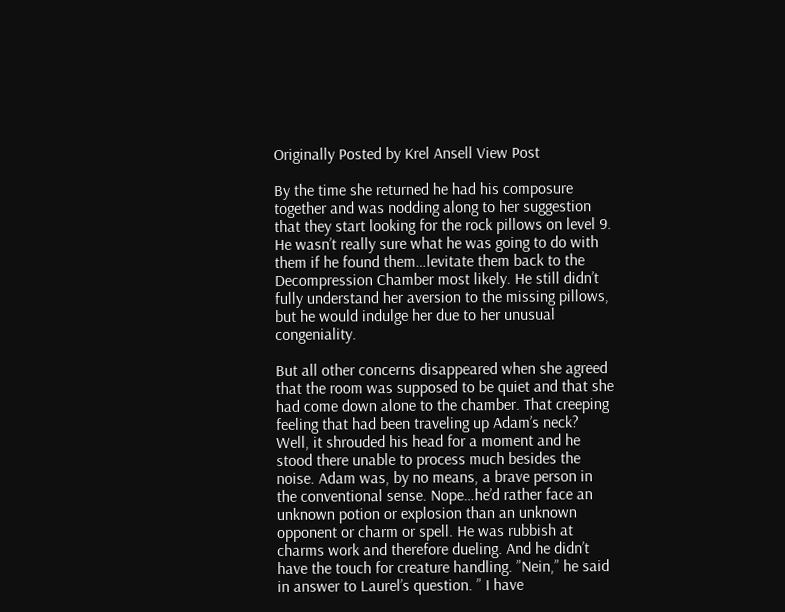Originally Posted by Krel Ansell View Post

By the time she returned he had his composure together and was nodding along to her suggestion that they start looking for the rock pillows on level 9. He wasn’t really sure what he was going to do with them if he found them…levitate them back to the Decompression Chamber most likely. He still didn’t fully understand her aversion to the missing pillows, but he would indulge her due to her unusual congeniality.

But all other concerns disappeared when she agreed that the room was supposed to be quiet and that she had come down alone to the chamber. That creeping feeling that had been traveling up Adam’s neck? Well, it shrouded his head for a moment and he stood there unable to process much besides the noise. Adam was, by no means, a brave person in the conventional sense. Nope…he’d rather face an unknown potion or explosion than an unknown opponent or charm or spell. He was rubbish at charms work and therefore dueling. And he didn’t have the touch for creature handling. ”Nein,” he said in answer to Laurel’s question. ” I have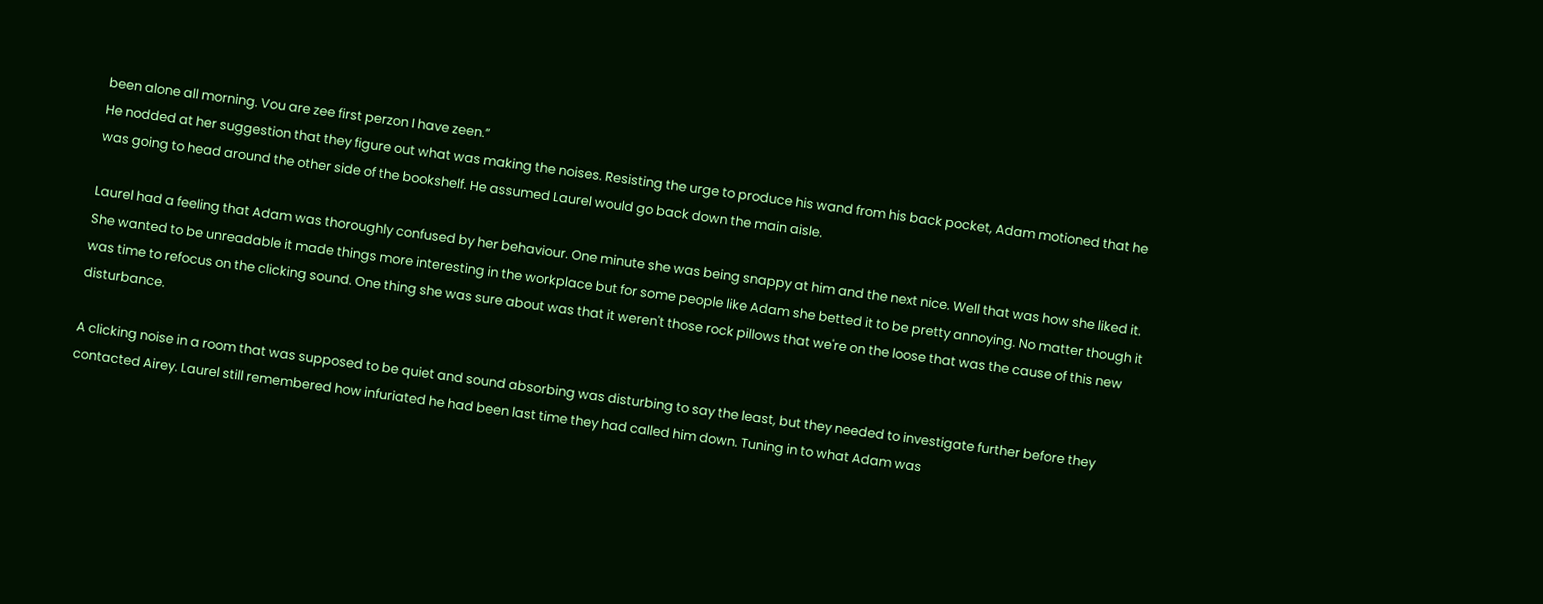been alone all morning. Vou are zee first perzon I have zeen.”
He nodded at her suggestion that they figure out what was making the noises. Resisting the urge to produce his wand from his back pocket, Adam motioned that he was going to head around the other side of the bookshelf. He assumed Laurel would go back down the main aisle.

Laurel had a feeling that Adam was thoroughly confused by her behaviour. One minute she was being snappy at him and the next nice. Well that was how she liked it. She wanted to be unreadable it made things more interesting in the workplace but for some people like Adam she betted it to be pretty annoying. No matter though it was time to refocus on the clicking sound. One thing she was sure about was that it weren't those rock pillows that we're on the loose that was the cause of this new disturbance.

A clicking noise in a room that was supposed to be quiet and sound absorbing was disturbing to say the least, but they needed to investigate further before they contacted Airey. Laurel still remembered how infuriated he had been last time they had called him down. Tuning in to what Adam was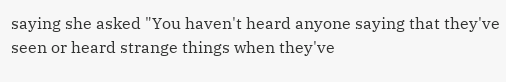saying she asked "You haven't heard anyone saying that they've seen or heard strange things when they've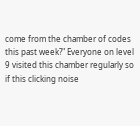come from the chamber of codes this past week?" Everyone on level 9 visited this chamber regularly so if this clicking noise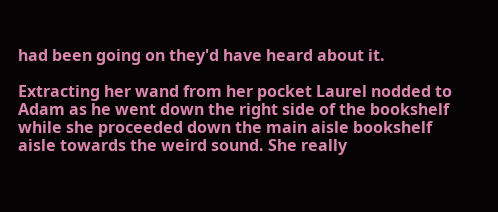had been going on they'd have heard about it.

Extracting her wand from her pocket Laurel nodded to Adam as he went down the right side of the bookshelf while she proceeded down the main aisle bookshelf aisle towards the weird sound. She really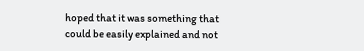hoped that it was something that could be easily explained and not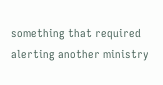something that required alerting another ministry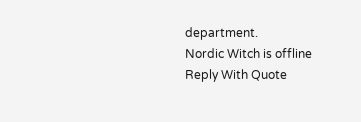department.
Nordic Witch is offline   Reply With Quote